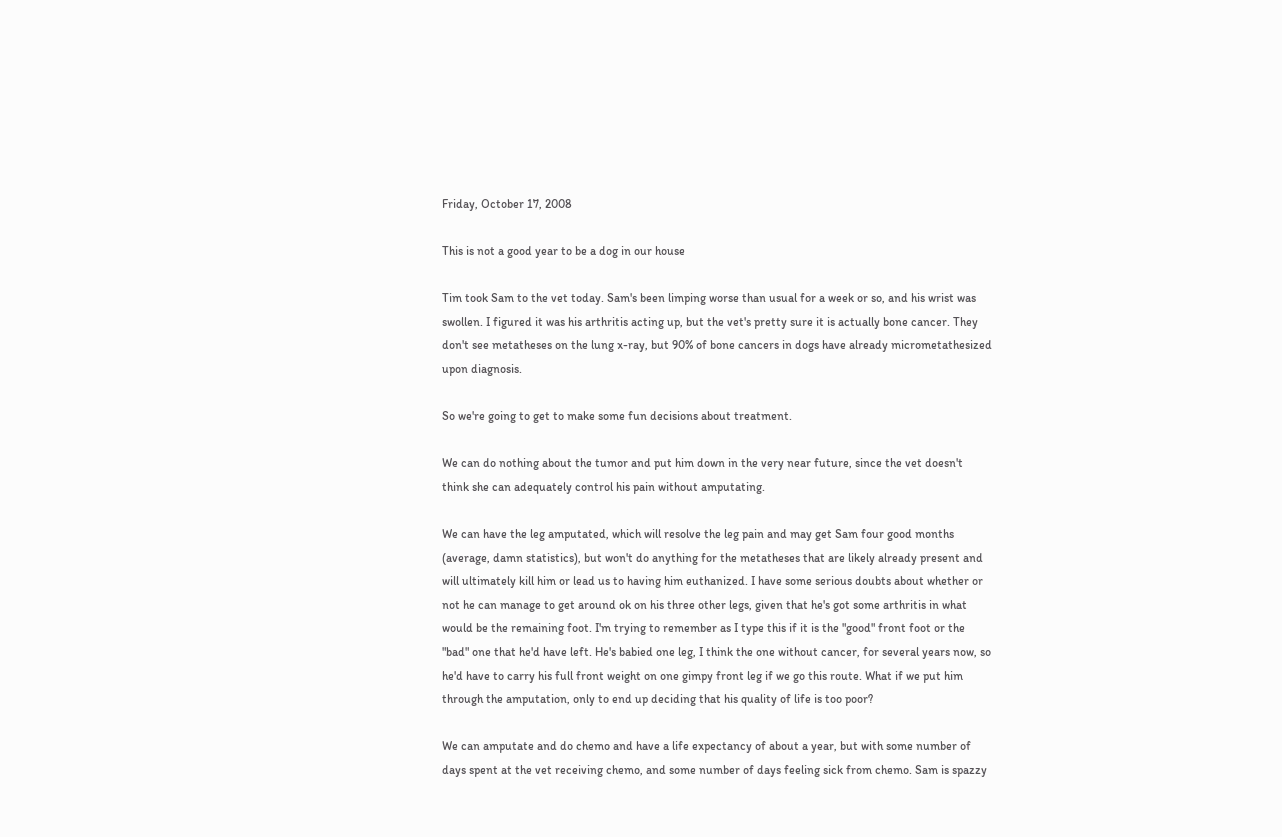Friday, October 17, 2008

This is not a good year to be a dog in our house

Tim took Sam to the vet today. Sam's been limping worse than usual for a week or so, and his wrist was swollen. I figured it was his arthritis acting up, but the vet's pretty sure it is actually bone cancer. They don't see metatheses on the lung x-ray, but 90% of bone cancers in dogs have already micrometathesized upon diagnosis.

So we're going to get to make some fun decisions about treatment.

We can do nothing about the tumor and put him down in the very near future, since the vet doesn't think she can adequately control his pain without amputating.

We can have the leg amputated, which will resolve the leg pain and may get Sam four good months (average, damn statistics), but won't do anything for the metatheses that are likely already present and will ultimately kill him or lead us to having him euthanized. I have some serious doubts about whether or not he can manage to get around ok on his three other legs, given that he's got some arthritis in what would be the remaining foot. I'm trying to remember as I type this if it is the "good" front foot or the "bad" one that he'd have left. He's babied one leg, I think the one without cancer, for several years now, so he'd have to carry his full front weight on one gimpy front leg if we go this route. What if we put him through the amputation, only to end up deciding that his quality of life is too poor?

We can amputate and do chemo and have a life expectancy of about a year, but with some number of days spent at the vet receiving chemo, and some number of days feeling sick from chemo. Sam is spazzy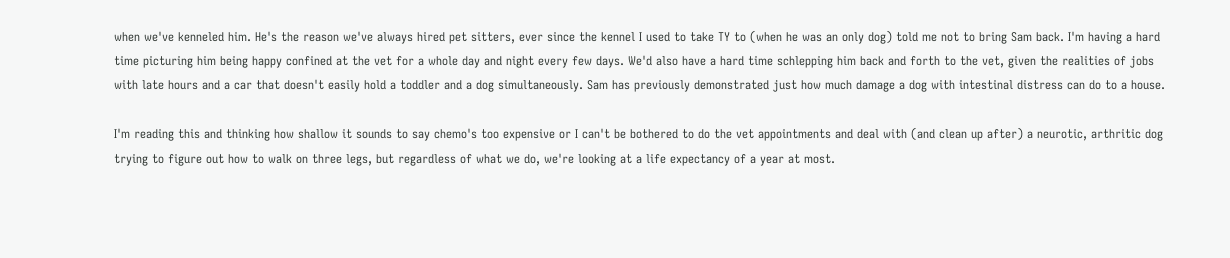when we've kenneled him. He's the reason we've always hired pet sitters, ever since the kennel I used to take TY to (when he was an only dog) told me not to bring Sam back. I'm having a hard time picturing him being happy confined at the vet for a whole day and night every few days. We'd also have a hard time schlepping him back and forth to the vet, given the realities of jobs with late hours and a car that doesn't easily hold a toddler and a dog simultaneously. Sam has previously demonstrated just how much damage a dog with intestinal distress can do to a house.

I'm reading this and thinking how shallow it sounds to say chemo's too expensive or I can't be bothered to do the vet appointments and deal with (and clean up after) a neurotic, arthritic dog trying to figure out how to walk on three legs, but regardless of what we do, we're looking at a life expectancy of a year at most.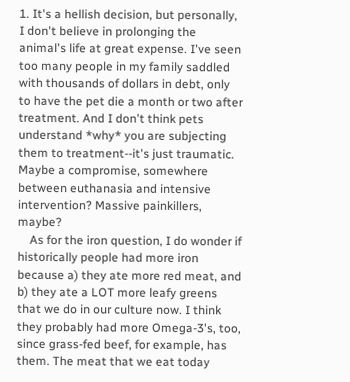1. It's a hellish decision, but personally, I don't believe in prolonging the animal's life at great expense. I've seen too many people in my family saddled with thousands of dollars in debt, only to have the pet die a month or two after treatment. And I don't think pets understand *why* you are subjecting them to treatment--it's just traumatic. Maybe a compromise, somewhere between euthanasia and intensive intervention? Massive painkillers, maybe?
    As for the iron question, I do wonder if historically people had more iron because a) they ate more red meat, and b) they ate a LOT more leafy greens that we do in our culture now. I think they probably had more Omega-3's, too, since grass-fed beef, for example, has them. The meat that we eat today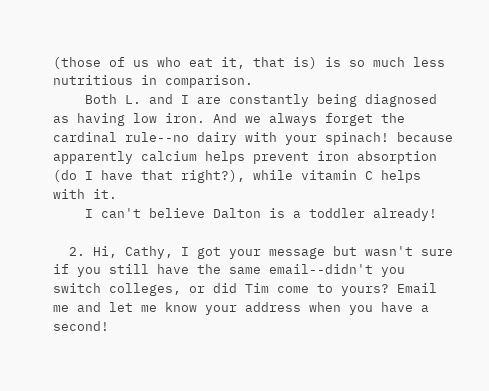(those of us who eat it, that is) is so much less nutritious in comparison.
    Both L. and I are constantly being diagnosed as having low iron. And we always forget the cardinal rule--no dairy with your spinach! because apparently calcium helps prevent iron absorption (do I have that right?), while vitamin C helps with it.
    I can't believe Dalton is a toddler already!

  2. Hi, Cathy, I got your message but wasn't sure if you still have the same email--didn't you switch colleges, or did Tim come to yours? Email me and let me know your address when you have a second!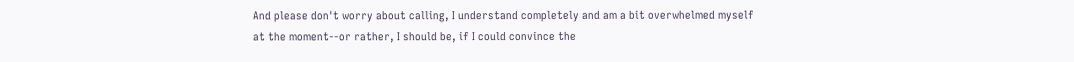And please don't worry about calling, I understand completely and am a bit overwhelmed myself at the moment--or rather, I should be, if I could convince the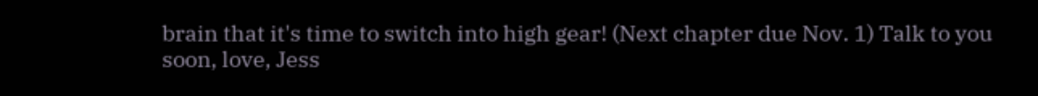brain that it's time to switch into high gear! (Next chapter due Nov. 1) Talk to you soon, love, Jess